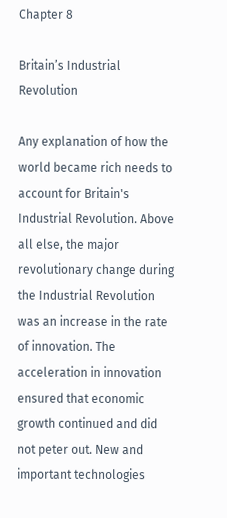Chapter 8

Britain’s Industrial Revolution

Any explanation of how the world became rich needs to account for Britain's Industrial Revolution. Above all else, the major revolutionary change during the Industrial Revolution was an increase in the rate of innovation. The acceleration in innovation ensured that economic growth continued and did not peter out. New and important technologies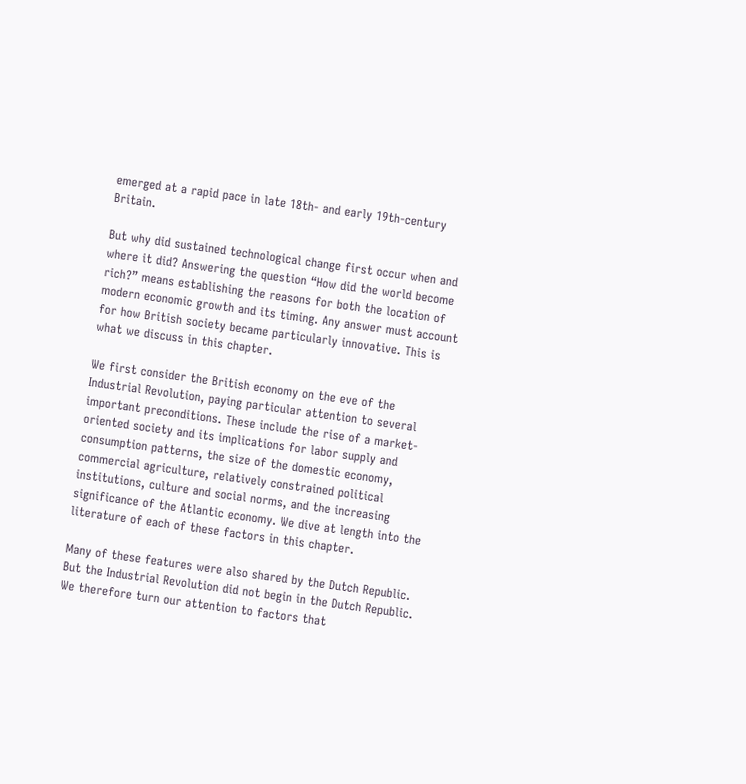emerged at a rapid pace in late 18th- and early 19th-century Britain.

But why did sustained technological change first occur when and where it did? Answering the question “How did the world become rich?” means establishing the reasons for both the location of modern economic growth and its timing. Any answer must account for how British society became particularly innovative. This is what we discuss in this chapter.

We first consider the British economy on the eve of the Industrial Revolution, paying particular attention to several important preconditions. These include the rise of a market-oriented society and its implications for labor supply and consumption patterns, the size of the domestic economy, commercial agriculture, relatively constrained political institutions, culture and social norms, and the increasing significance of the Atlantic economy. We dive at length into the literature of each of these factors in this chapter.

Many of these features were also shared by the Dutch Republic. But the Industrial Revolution did not begin in the Dutch Republic. We therefore turn our attention to factors that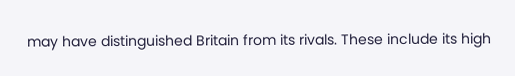may have distinguished Britain from its rivals. These include its high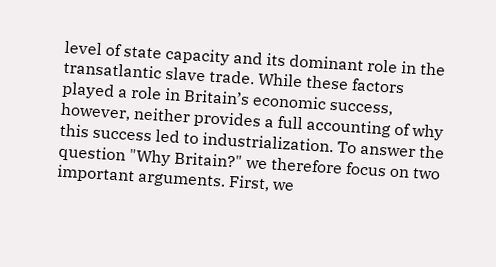level of state capacity and its dominant role in the transatlantic slave trade. While these factors played a role in Britain’s economic success, however, neither provides a full accounting of why this success led to industrialization. To answer the question "Why Britain?" we therefore focus on two important arguments. First, we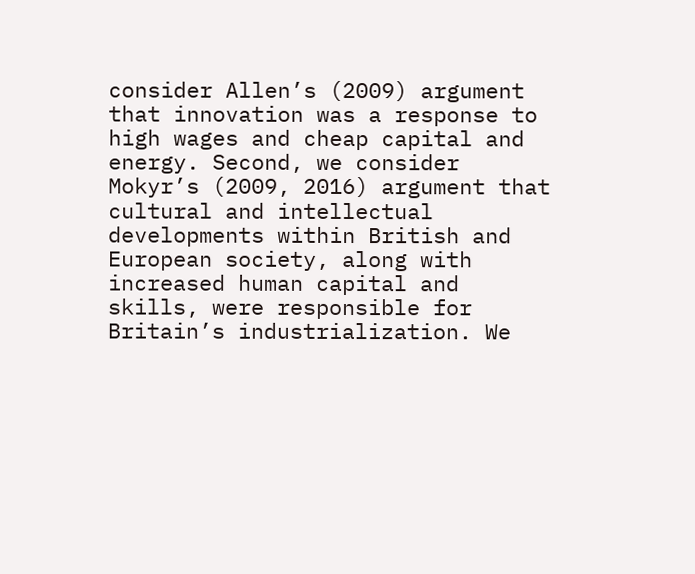consider Allen’s (2009) argument that innovation was a response to high wages and cheap capital and energy. Second, we consider Mokyr’s (2009, 2016) argument that cultural and intellectual developments within British and European society, along with increased human capital and skills, were responsible for Britain’s industrialization. We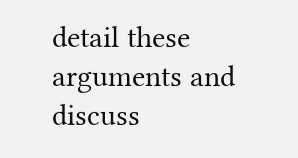detail these arguments and discuss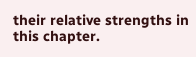their relative strengths in this chapter.